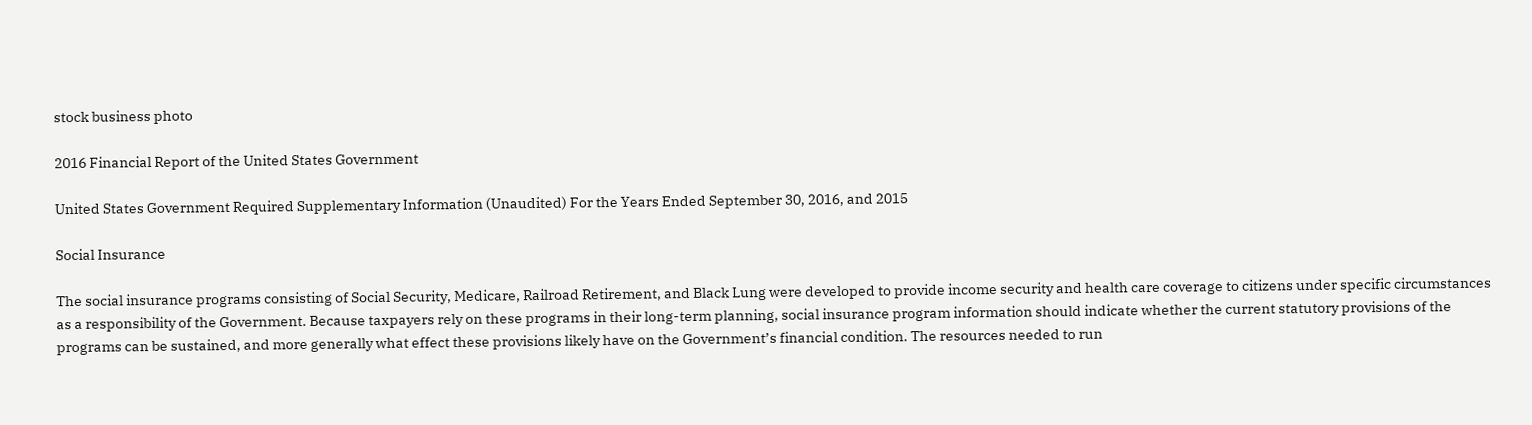stock business photo

2016 Financial Report of the United States Government

United States Government Required Supplementary Information (Unaudited) For the Years Ended September 30, 2016, and 2015

Social Insurance

The social insurance programs consisting of Social Security, Medicare, Railroad Retirement, and Black Lung were developed to provide income security and health care coverage to citizens under specific circumstances as a responsibility of the Government. Because taxpayers rely on these programs in their long-term planning, social insurance program information should indicate whether the current statutory provisions of the programs can be sustained, and more generally what effect these provisions likely have on the Government’s financial condition. The resources needed to run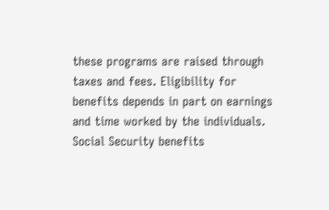these programs are raised through taxes and fees. Eligibility for benefits depends in part on earnings and time worked by the individuals. Social Security benefits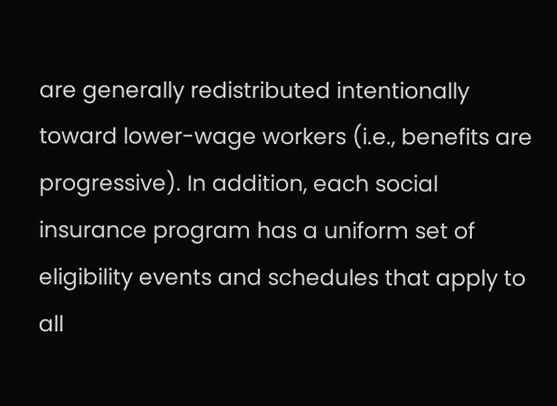are generally redistributed intentionally toward lower-wage workers (i.e., benefits are progressive). In addition, each social insurance program has a uniform set of eligibility events and schedules that apply to all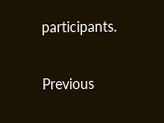participants.

Previous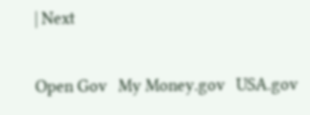| Next

Open Gov   My Money.gov   USA.gov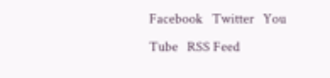Facebook   Twitter   You Tube   RSS Feed